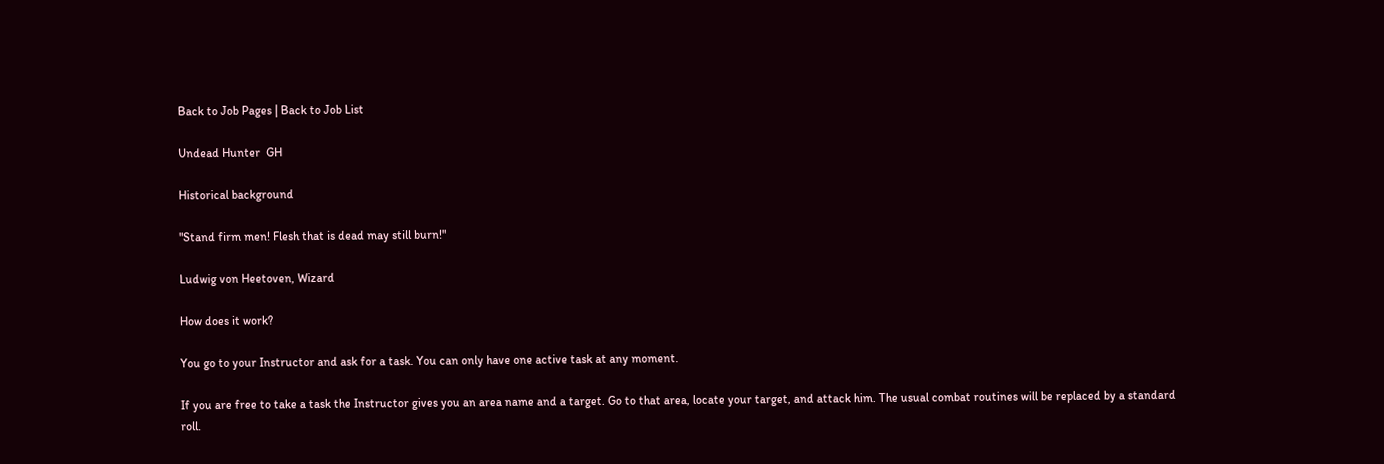Back to Job Pages | Back to Job List

Undead Hunter  GH

Historical background

"Stand firm men! Flesh that is dead may still burn!"

Ludwig von Heetoven, Wizard

How does it work?

You go to your Instructor and ask for a task. You can only have one active task at any moment.

If you are free to take a task the Instructor gives you an area name and a target. Go to that area, locate your target, and attack him. The usual combat routines will be replaced by a standard roll.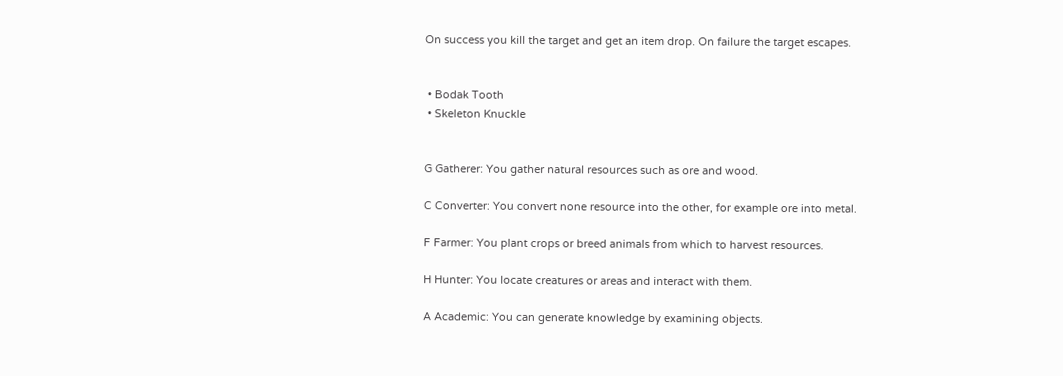On success you kill the target and get an item drop. On failure the target escapes.


 • Bodak Tooth
 • Skeleton Knuckle


G Gatherer: You gather natural resources such as ore and wood.

C Converter: You convert none resource into the other, for example ore into metal.

F Farmer: You plant crops or breed animals from which to harvest resources.

H Hunter: You locate creatures or areas and interact with them.

A Academic: You can generate knowledge by examining objects.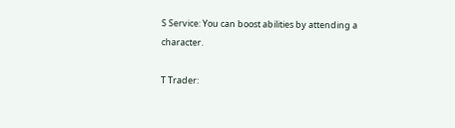S Service: You can boost abilities by attending a character.

T Trader: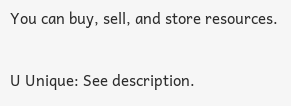You can buy, sell, and store resources.

U Unique: See description.